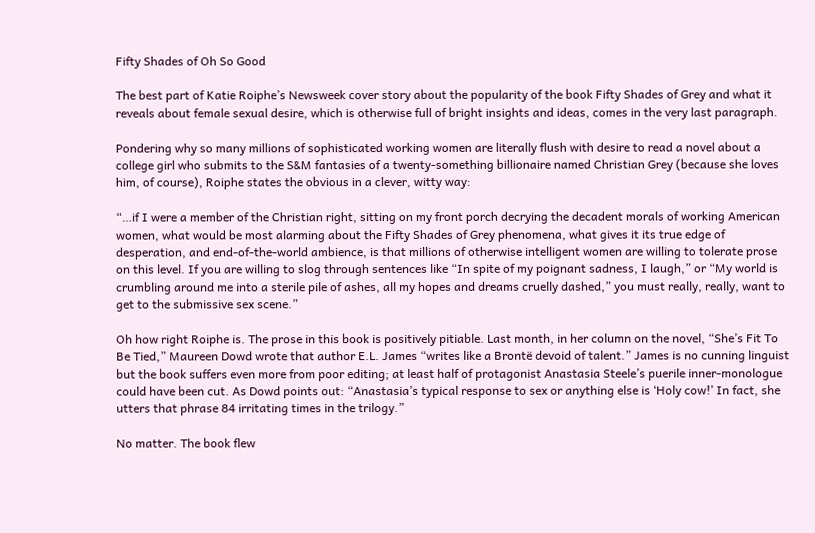Fifty Shades of Oh So Good

The best part of Katie Roiphe’s Newsweek cover story about the popularity of the book Fifty Shades of Grey and what it reveals about female sexual desire, which is otherwise full of bright insights and ideas, comes in the very last paragraph.

Pondering why so many millions of sophisticated working women are literally flush with desire to read a novel about a college girl who submits to the S&M fantasies of a twenty-something billionaire named Christian Grey (because she loves him, of course), Roiphe states the obvious in a clever, witty way:

“…if I were a member of the Christian right, sitting on my front porch decrying the decadent morals of working American women, what would be most alarming about the Fifty Shades of Grey phenomena, what gives it its true edge of desperation, and end-of-the-world ambience, is that millions of otherwise intelligent women are willing to tolerate prose on this level. If you are willing to slog through sentences like “In spite of my poignant sadness, I laugh,” or “My world is crumbling around me into a sterile pile of ashes, all my hopes and dreams cruelly dashed,” you must really, really, want to get to the submissive sex scene.”

Oh how right Roiphe is. The prose in this book is positively pitiable. Last month, in her column on the novel, “She’s Fit To Be Tied,” Maureen Dowd wrote that author E.L. James “writes like a Brontë devoid of talent.” James is no cunning linguist but the book suffers even more from poor editing; at least half of protagonist Anastasia Steele’s puerile inner-monologue could have been cut. As Dowd points out: “Anastasia’s typical response to sex or anything else is ‘Holy cow!’ In fact, she utters that phrase 84 irritating times in the trilogy.”

No matter. The book flew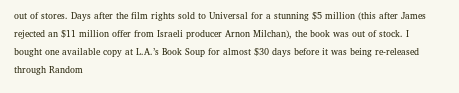out of stores. Days after the film rights sold to Universal for a stunning $5 million (this after James rejected an $11 million offer from Israeli producer Arnon Milchan), the book was out of stock. I bought one available copy at L.A.’s Book Soup for almost $30 days before it was being re-released through Random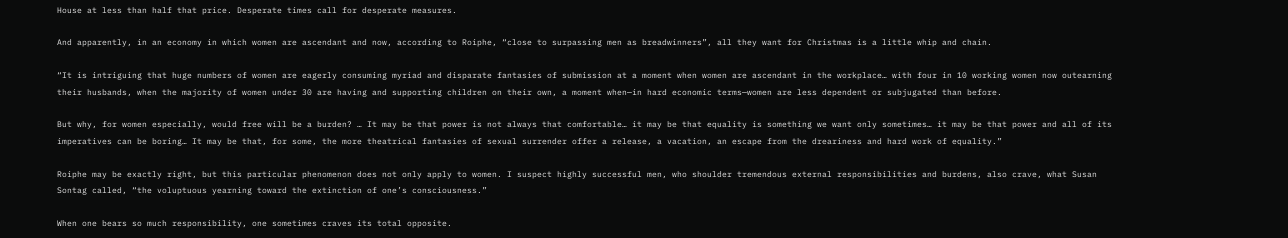House at less than half that price. Desperate times call for desperate measures.

And apparently, in an economy in which women are ascendant and now, according to Roiphe, “close to surpassing men as breadwinners”, all they want for Christmas is a little whip and chain.

“It is intriguing that huge numbers of women are eagerly consuming myriad and disparate fantasies of submission at a moment when women are ascendant in the workplace… with four in 10 working women now outearning their husbands, when the majority of women under 30 are having and supporting children on their own, a moment when—in hard economic terms—women are less dependent or subjugated than before.

But why, for women especially, would free will be a burden? … It may be that power is not always that comfortable… it may be that equality is something we want only sometimes… it may be that power and all of its imperatives can be boring… It may be that, for some, the more theatrical fantasies of sexual surrender offer a release, a vacation, an escape from the dreariness and hard work of equality.”

Roiphe may be exactly right, but this particular phenomenon does not only apply to women. I suspect highly successful men, who shoulder tremendous external responsibilities and burdens, also crave, what Susan Sontag called, “the voluptuous yearning toward the extinction of one’s consciousness.”

When one bears so much responsibility, one sometimes craves its total opposite.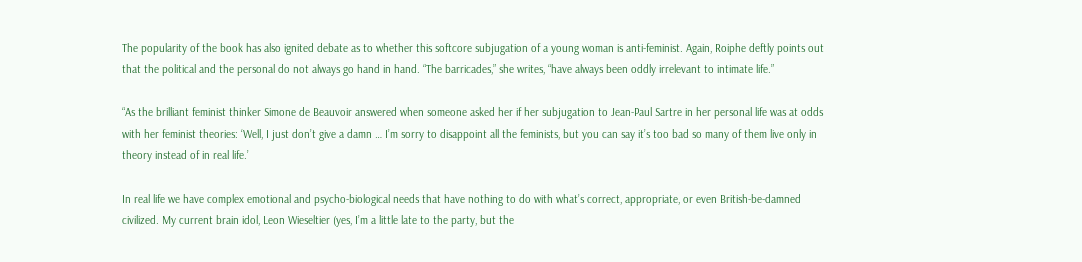The popularity of the book has also ignited debate as to whether this softcore subjugation of a young woman is anti-feminist. Again, Roiphe deftly points out that the political and the personal do not always go hand in hand. “The barricades,” she writes, “have always been oddly irrelevant to intimate life.”

“As the brilliant feminist thinker Simone de Beauvoir answered when someone asked her if her subjugation to Jean-Paul Sartre in her personal life was at odds with her feminist theories: ‘Well, I just don’t give a damn … I’m sorry to disappoint all the feminists, but you can say it’s too bad so many of them live only in theory instead of in real life.’

In real life we have complex emotional and psycho-biological needs that have nothing to do with what’s correct, appropriate, or even British-be-damned civilized. My current brain idol, Leon Wieseltier (yes, I’m a little late to the party, but the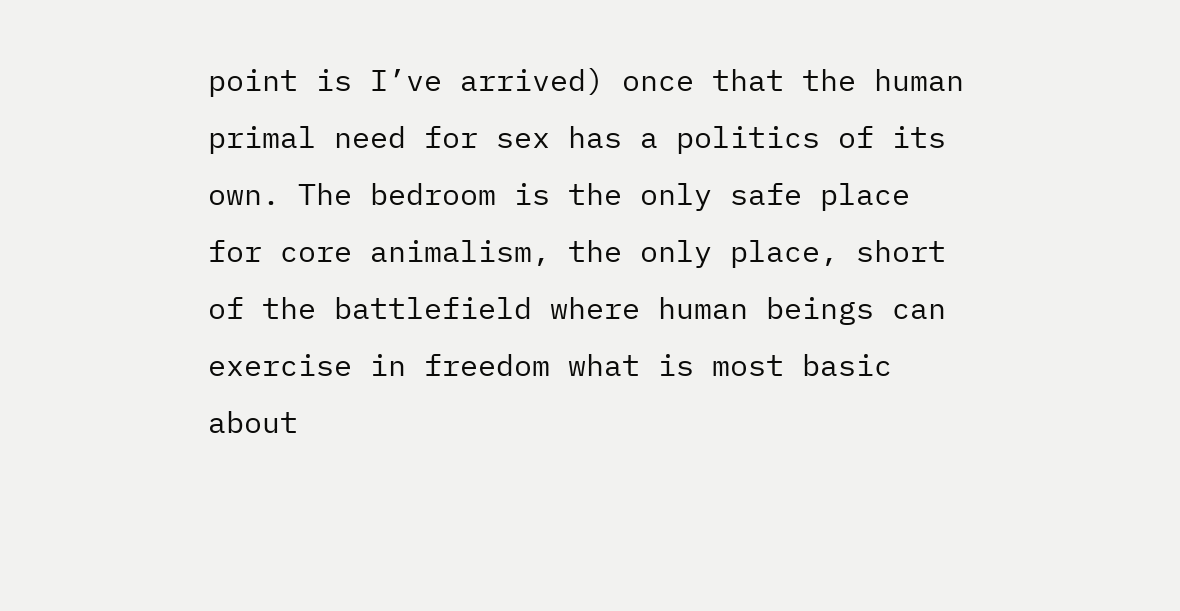point is I’ve arrived) once that the human primal need for sex has a politics of its own. The bedroom is the only safe place for core animalism, the only place, short of the battlefield where human beings can exercise in freedom what is most basic about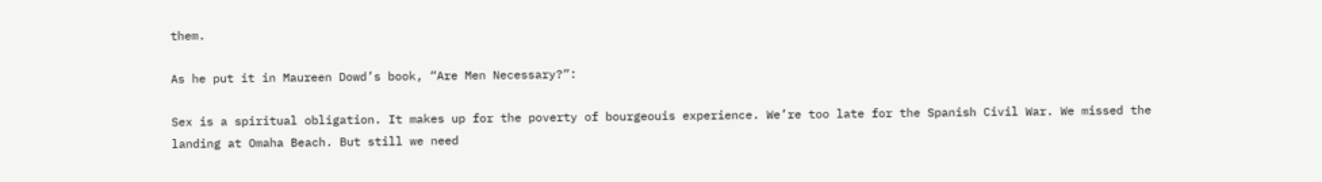them.

As he put it in Maureen Dowd’s book, “Are Men Necessary?”:

Sex is a spiritual obligation. It makes up for the poverty of bourgeouis experience. We’re too late for the Spanish Civil War. We missed the landing at Omaha Beach. But still we need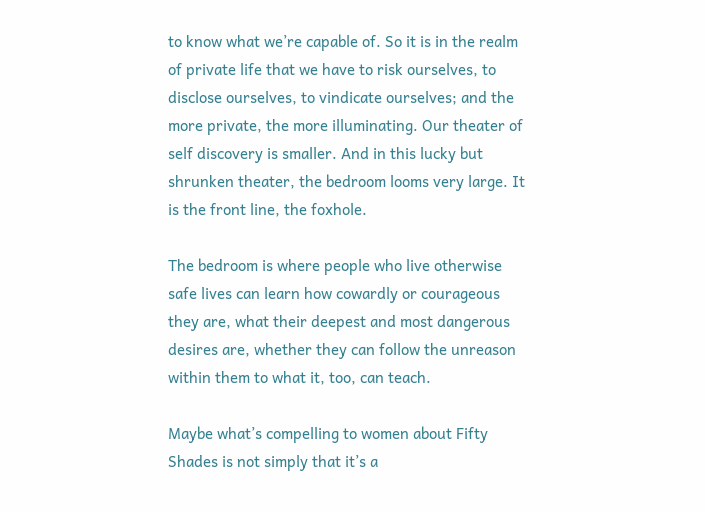to know what we’re capable of. So it is in the realm of private life that we have to risk ourselves, to disclose ourselves, to vindicate ourselves; and the more private, the more illuminating. Our theater of self discovery is smaller. And in this lucky but shrunken theater, the bedroom looms very large. It is the front line, the foxhole.

The bedroom is where people who live otherwise safe lives can learn how cowardly or courageous they are, what their deepest and most dangerous desires are, whether they can follow the unreason within them to what it, too, can teach.

Maybe what’s compelling to women about Fifty Shades is not simply that it’s a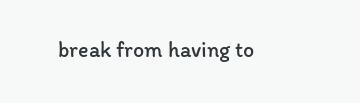break from having to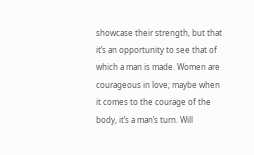showcase their strength, but that it’s an opportunity to see that of which a man is made. Women are courageous in love; maybe when it comes to the courage of the body, it’s a man’s turn. Will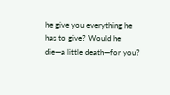he give you everything he has to give? Would he die—a little death—for you?